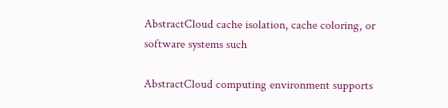AbstractCloud cache isolation, cache coloring, or software systems such

AbstractCloud computing environment supports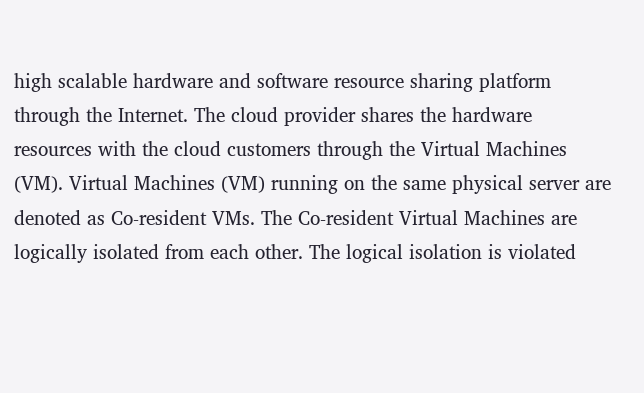high scalable hardware and software resource sharing platform through the Internet. The cloud provider shares the hardware resources with the cloud customers through the Virtual Machines (VM). Virtual Machines (VM) running on the same physical server are denoted as Co-resident VMs. The Co-resident Virtual Machines are logically isolated from each other. The logical isolation is violated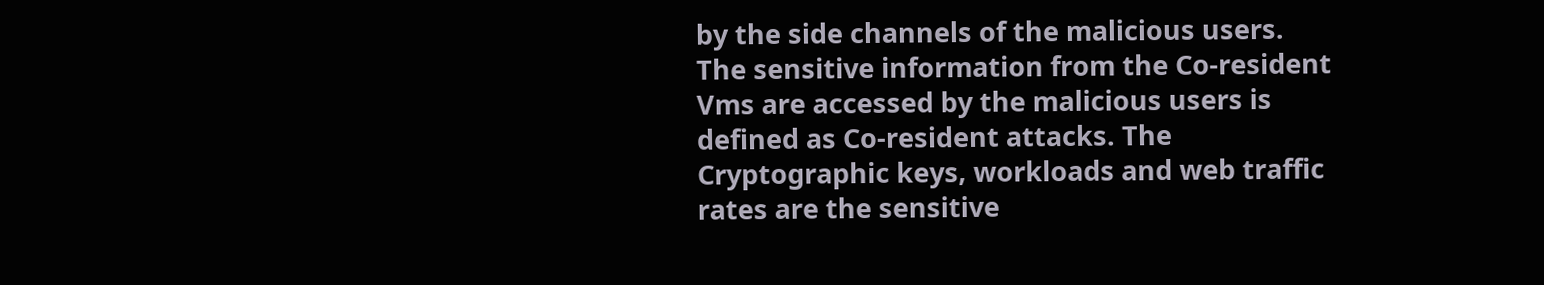by the side channels of the malicious users. The sensitive information from the Co-resident Vms are accessed by the malicious users is defined as Co-resident attacks. The Cryptographic keys, workloads and web traffic rates are the sensitive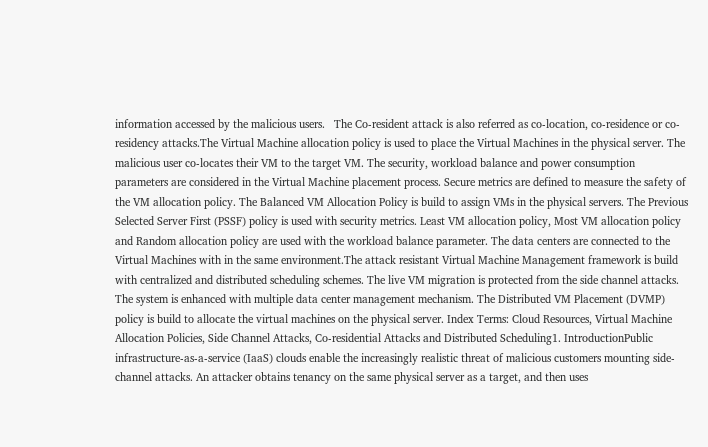information accessed by the malicious users.   The Co-resident attack is also referred as co-location, co-residence or co-residency attacks.The Virtual Machine allocation policy is used to place the Virtual Machines in the physical server. The malicious user co-locates their VM to the target VM. The security, workload balance and power consumption parameters are considered in the Virtual Machine placement process. Secure metrics are defined to measure the safety of the VM allocation policy. The Balanced VM Allocation Policy is build to assign VMs in the physical servers. The Previous Selected Server First (PSSF) policy is used with security metrics. Least VM allocation policy, Most VM allocation policy and Random allocation policy are used with the workload balance parameter. The data centers are connected to the Virtual Machines with in the same environment.The attack resistant Virtual Machine Management framework is build with centralized and distributed scheduling schemes. The live VM migration is protected from the side channel attacks. The system is enhanced with multiple data center management mechanism. The Distributed VM Placement (DVMP) policy is build to allocate the virtual machines on the physical server. Index Terms: Cloud Resources, Virtual Machine Allocation Policies, Side Channel Attacks, Co-residential Attacks and Distributed Scheduling1. IntroductionPublic infrastructure-as-a-service (IaaS) clouds enable the increasingly realistic threat of malicious customers mounting side-channel attacks. An attacker obtains tenancy on the same physical server as a target, and then uses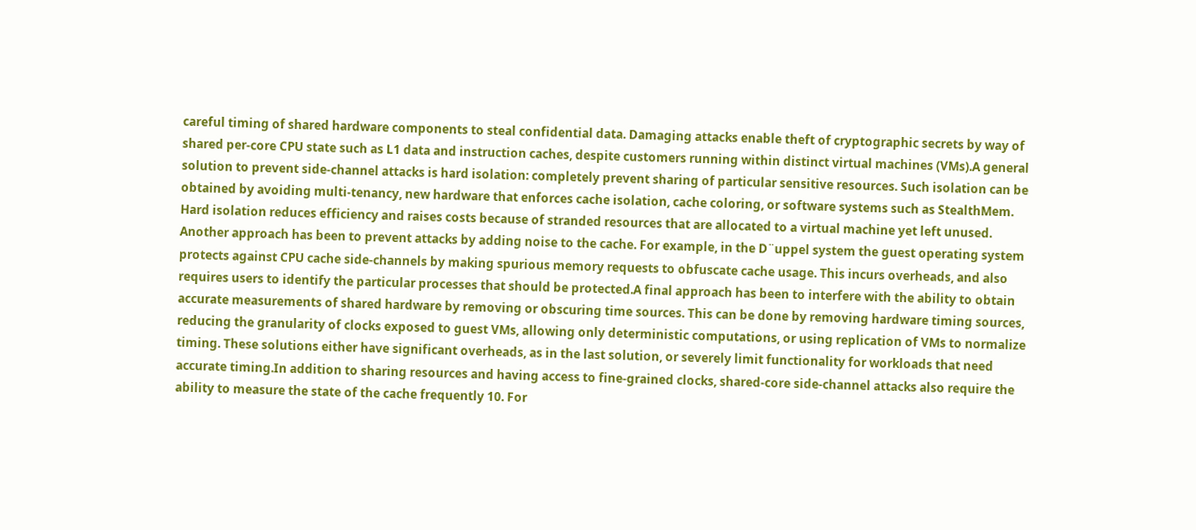careful timing of shared hardware components to steal confidential data. Damaging attacks enable theft of cryptographic secrets by way of shared per-core CPU state such as L1 data and instruction caches, despite customers running within distinct virtual machines (VMs).A general solution to prevent side-channel attacks is hard isolation: completely prevent sharing of particular sensitive resources. Such isolation can be obtained by avoiding multi-tenancy, new hardware that enforces cache isolation, cache coloring, or software systems such as StealthMem. Hard isolation reduces efficiency and raises costs because of stranded resources that are allocated to a virtual machine yet left unused. Another approach has been to prevent attacks by adding noise to the cache. For example, in the D¨uppel system the guest operating system protects against CPU cache side-channels by making spurious memory requests to obfuscate cache usage. This incurs overheads, and also requires users to identify the particular processes that should be protected.A final approach has been to interfere with the ability to obtain accurate measurements of shared hardware by removing or obscuring time sources. This can be done by removing hardware timing sources, reducing the granularity of clocks exposed to guest VMs, allowing only deterministic computations, or using replication of VMs to normalize timing. These solutions either have significant overheads, as in the last solution, or severely limit functionality for workloads that need accurate timing.In addition to sharing resources and having access to fine-grained clocks, shared-core side-channel attacks also require the ability to measure the state of the cache frequently 10. For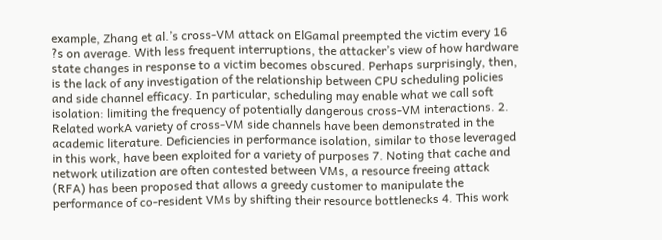example, Zhang et al.’s cross-VM attack on ElGamal preempted the victim every 16 ?s on average. With less frequent interruptions, the attacker’s view of how hardware state changes in response to a victim becomes obscured. Perhaps surprisingly, then, is the lack of any investigation of the relationship between CPU scheduling policies and side channel efficacy. In particular, scheduling may enable what we call soft isolation: limiting the frequency of potentially dangerous cross-VM interactions. 2. Related workA variety of cross-VM side channels have been demonstrated in the academic literature. Deficiencies in performance isolation, similar to those leveraged in this work, have been exploited for a variety of purposes 7. Noting that cache and network utilization are often contested between VMs, a resource freeing attack (RFA) has been proposed that allows a greedy customer to manipulate the performance of co-resident VMs by shifting their resource bottlenecks 4. This work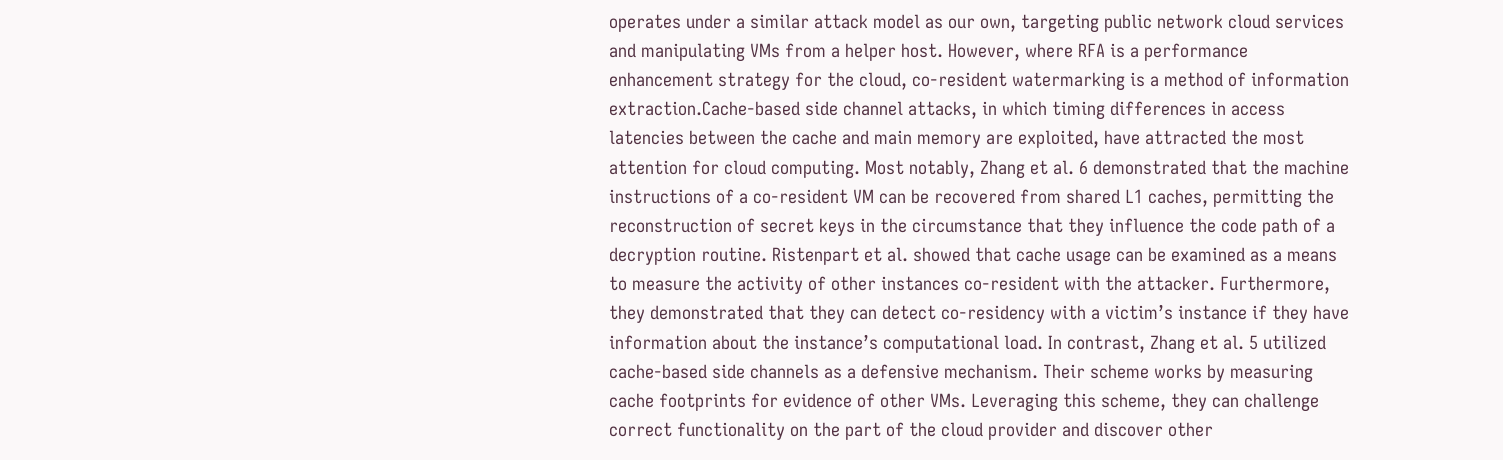operates under a similar attack model as our own, targeting public network cloud services and manipulating VMs from a helper host. However, where RFA is a performance enhancement strategy for the cloud, co-resident watermarking is a method of information extraction.Cache-based side channel attacks, in which timing differences in access latencies between the cache and main memory are exploited, have attracted the most attention for cloud computing. Most notably, Zhang et al. 6 demonstrated that the machine instructions of a co-resident VM can be recovered from shared L1 caches, permitting the reconstruction of secret keys in the circumstance that they influence the code path of a decryption routine. Ristenpart et al. showed that cache usage can be examined as a means to measure the activity of other instances co-resident with the attacker. Furthermore, they demonstrated that they can detect co-residency with a victim’s instance if they have information about the instance’s computational load. In contrast, Zhang et al. 5 utilized cache-based side channels as a defensive mechanism. Their scheme works by measuring cache footprints for evidence of other VMs. Leveraging this scheme, they can challenge correct functionality on the part of the cloud provider and discover other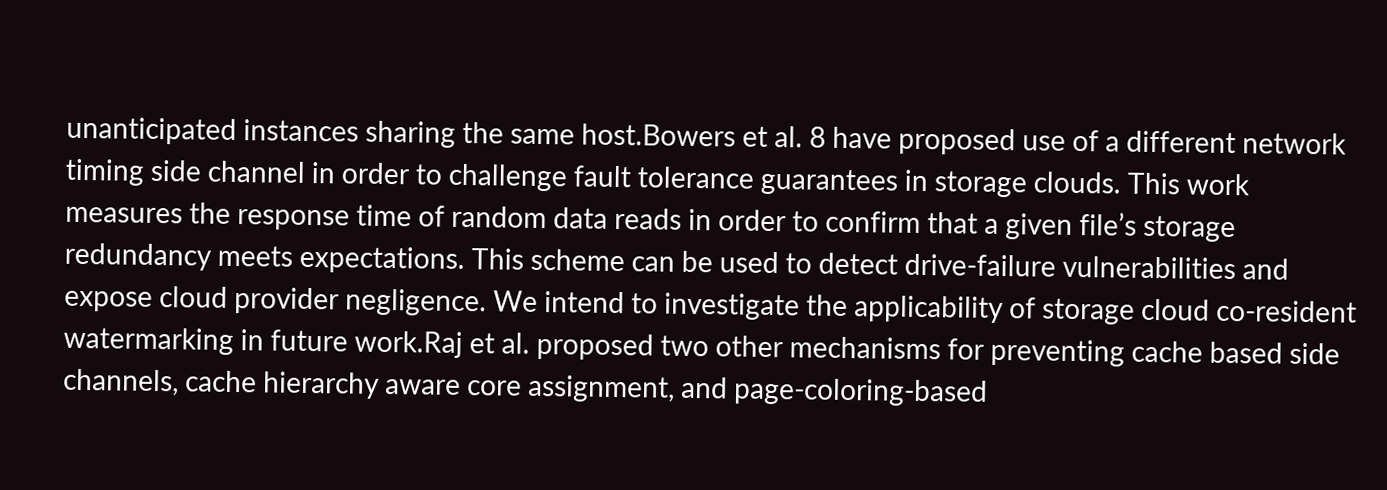unanticipated instances sharing the same host.Bowers et al. 8 have proposed use of a different network timing side channel in order to challenge fault tolerance guarantees in storage clouds. This work measures the response time of random data reads in order to confirm that a given file’s storage redundancy meets expectations. This scheme can be used to detect drive-failure vulnerabilities and expose cloud provider negligence. We intend to investigate the applicability of storage cloud co-resident watermarking in future work.Raj et al. proposed two other mechanisms for preventing cache based side channels, cache hierarchy aware core assignment, and page-coloring-based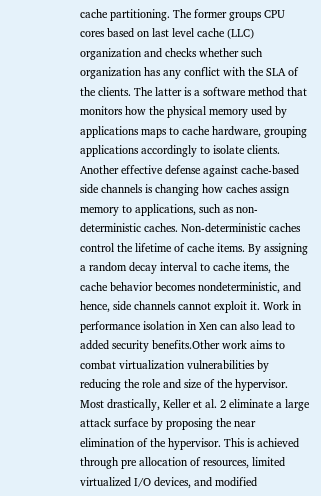cache partitioning. The former groups CPU cores based on last level cache (LLC) organization and checks whether such organization has any conflict with the SLA of the clients. The latter is a software method that monitors how the physical memory used by applications maps to cache hardware, grouping applications accordingly to isolate clients. Another effective defense against cache-based side channels is changing how caches assign memory to applications, such as non-deterministic caches. Non-deterministic caches control the lifetime of cache items. By assigning a random decay interval to cache items, the cache behavior becomes nondeterministic, and hence, side channels cannot exploit it. Work in performance isolation in Xen can also lead to added security benefits.Other work aims to combat virtualization vulnerabilities by reducing the role and size of the hypervisor. Most drastically, Keller et al. 2 eliminate a large attack surface by proposing the near elimination of the hypervisor. This is achieved through pre allocation of resources, limited virtualized I/O devices, and modified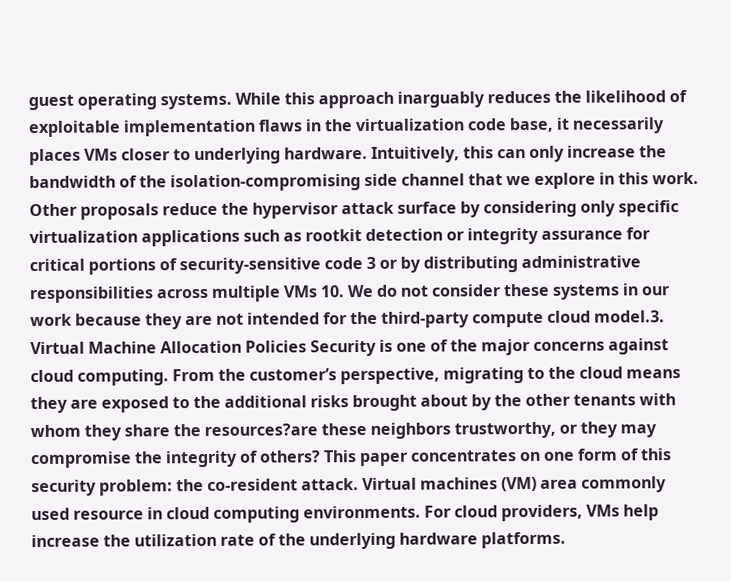guest operating systems. While this approach inarguably reduces the likelihood of exploitable implementation flaws in the virtualization code base, it necessarily places VMs closer to underlying hardware. Intuitively, this can only increase the bandwidth of the isolation-compromising side channel that we explore in this work. Other proposals reduce the hypervisor attack surface by considering only specific virtualization applications such as rootkit detection or integrity assurance for critical portions of security-sensitive code 3 or by distributing administrative responsibilities across multiple VMs 10. We do not consider these systems in our work because they are not intended for the third-party compute cloud model.3. Virtual Machine Allocation Policies Security is one of the major concerns against cloud computing. From the customer’s perspective, migrating to the cloud means they are exposed to the additional risks brought about by the other tenants with whom they share the resources?are these neighbors trustworthy, or they may compromise the integrity of others? This paper concentrates on one form of this security problem: the co-resident attack. Virtual machines (VM) area commonly used resource in cloud computing environments. For cloud providers, VMs help increase the utilization rate of the underlying hardware platforms.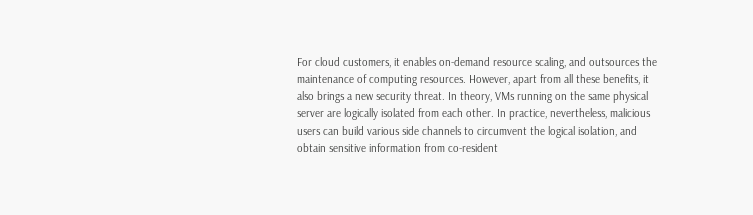For cloud customers, it enables on-demand resource scaling, and outsources the maintenance of computing resources. However, apart from all these benefits, it also brings a new security threat. In theory, VMs running on the same physical server are logically isolated from each other. In practice, nevertheless, malicious users can build various side channels to circumvent the logical isolation, and obtain sensitive information from co-resident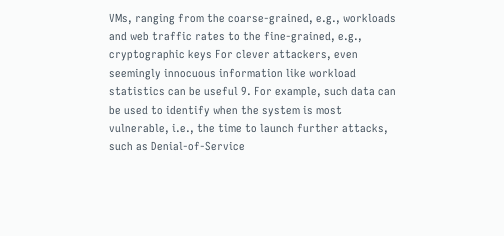VMs, ranging from the coarse-grained, e.g., workloads and web traffic rates to the fine-grained, e.g., cryptographic keys For clever attackers, even seemingly innocuous information like workload statistics can be useful 9. For example, such data can be used to identify when the system is most vulnerable, i.e., the time to launch further attacks, such as Denial-of-Service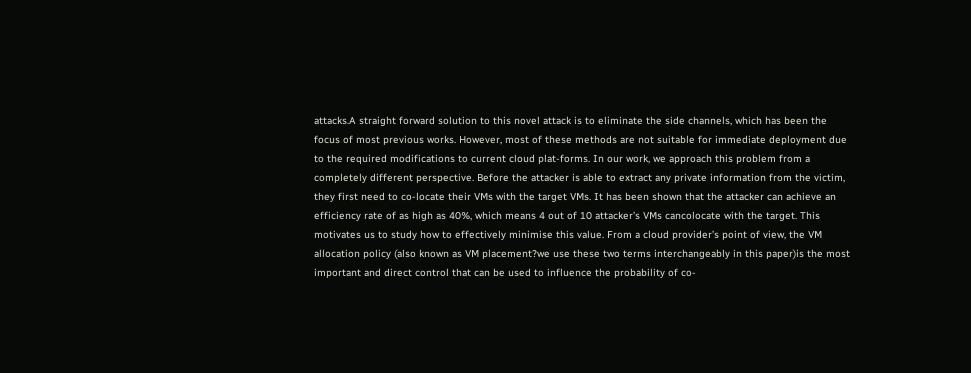attacks.A straight forward solution to this novel attack is to eliminate the side channels, which has been the focus of most previous works. However, most of these methods are not suitable for immediate deployment due to the required modifications to current cloud plat-forms. In our work, we approach this problem from a completely different perspective. Before the attacker is able to extract any private information from the victim, they first need to co-locate their VMs with the target VMs. It has been shown that the attacker can achieve an efficiency rate of as high as 40%, which means 4 out of 10 attacker’s VMs cancolocate with the target. This motivates us to study how to effectively minimise this value. From a cloud provider’s point of view, the VM allocation policy (also known as VM placement?we use these two terms interchangeably in this paper)is the most important and direct control that can be used to influence the probability of co-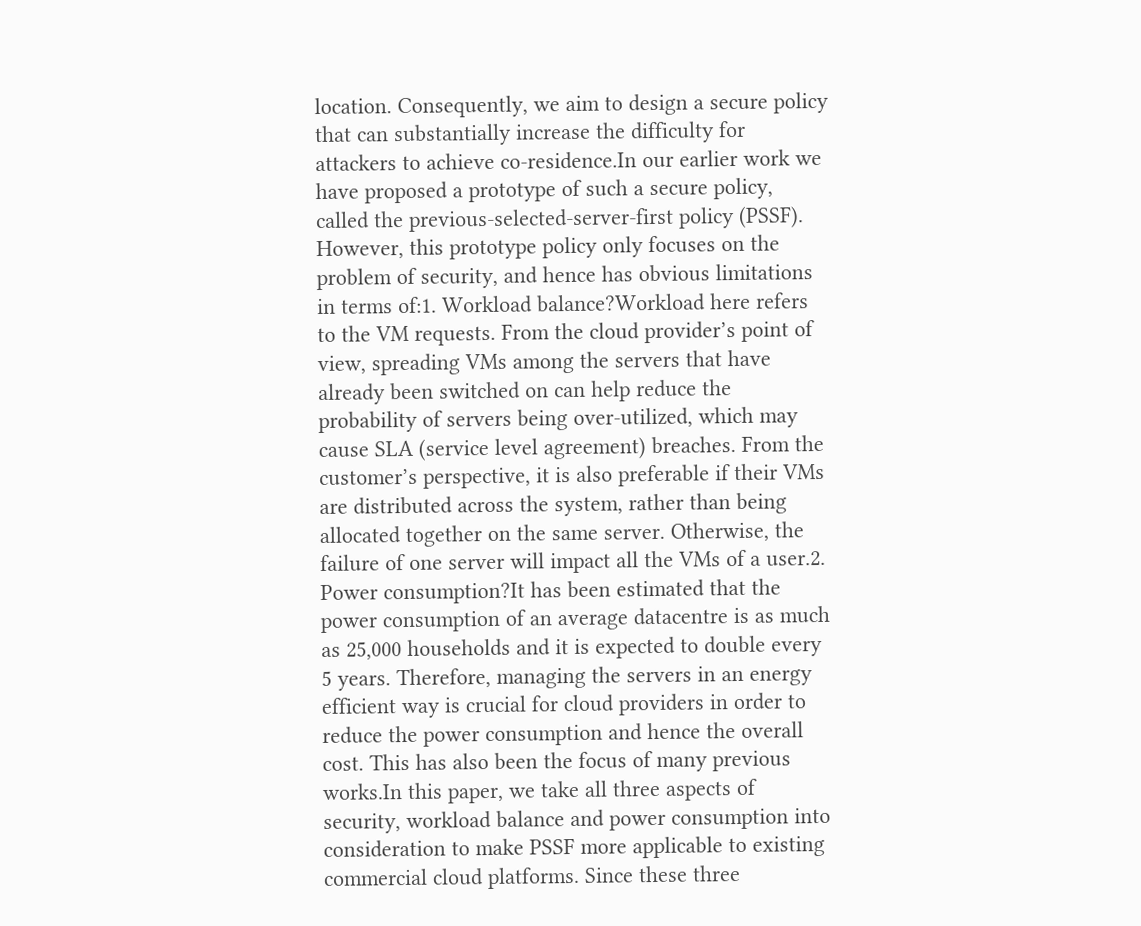location. Consequently, we aim to design a secure policy that can substantially increase the difficulty for attackers to achieve co-residence.In our earlier work we have proposed a prototype of such a secure policy, called the previous-selected-server-first policy (PSSF). However, this prototype policy only focuses on the problem of security, and hence has obvious limitations in terms of:1. Workload balance?Workload here refers to the VM requests. From the cloud provider’s point of view, spreading VMs among the servers that have  already been switched on can help reduce the probability of servers being over-utilized, which may cause SLA (service level agreement) breaches. From the customer’s perspective, it is also preferable if their VMs are distributed across the system, rather than being allocated together on the same server. Otherwise, the failure of one server will impact all the VMs of a user.2. Power consumption?It has been estimated that the power consumption of an average datacentre is as much as 25,000 households and it is expected to double every 5 years. Therefore, managing the servers in an energy efficient way is crucial for cloud providers in order to reduce the power consumption and hence the overall cost. This has also been the focus of many previous works.In this paper, we take all three aspects of security, workload balance and power consumption into consideration to make PSSF more applicable to existing commercial cloud platforms. Since these three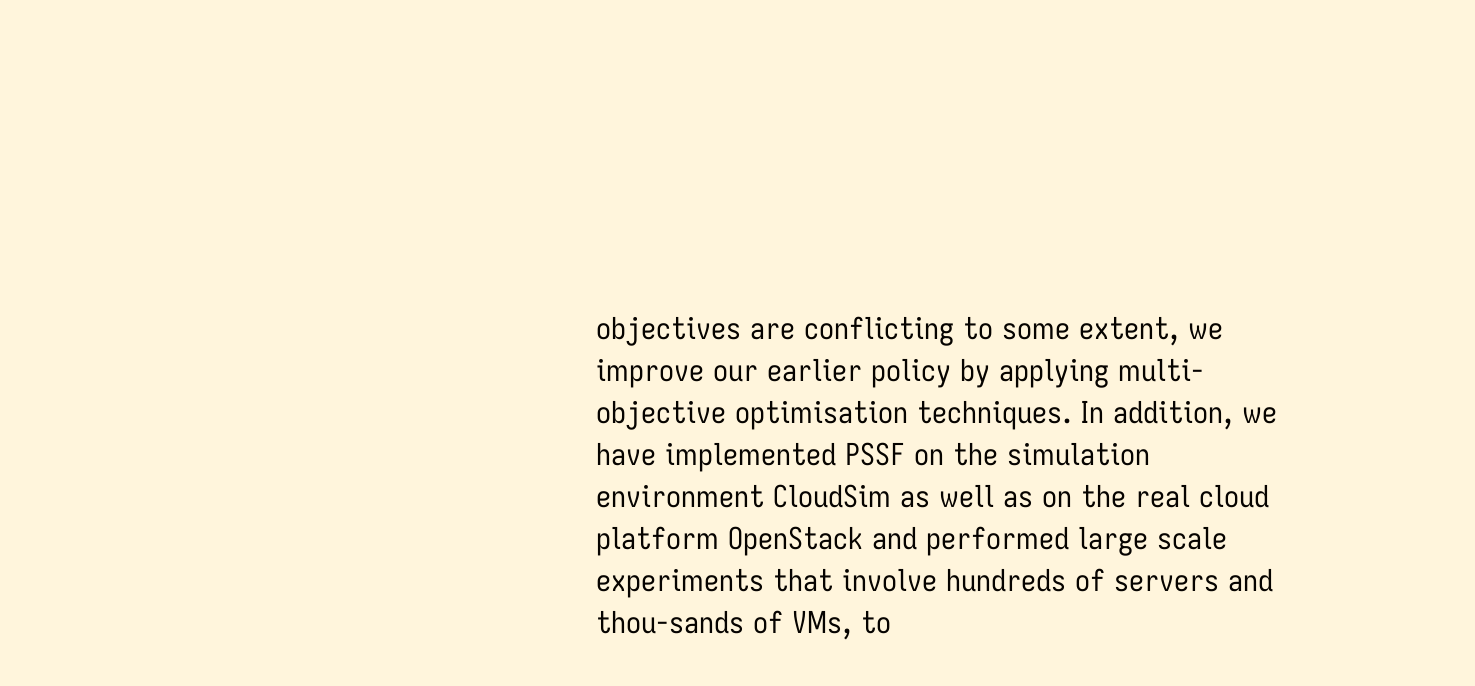objectives are conflicting to some extent, we improve our earlier policy by applying multi-objective optimisation techniques. In addition, we have implemented PSSF on the simulation environment CloudSim as well as on the real cloud platform OpenStack and performed large scale experiments that involve hundreds of servers and thou-sands of VMs, to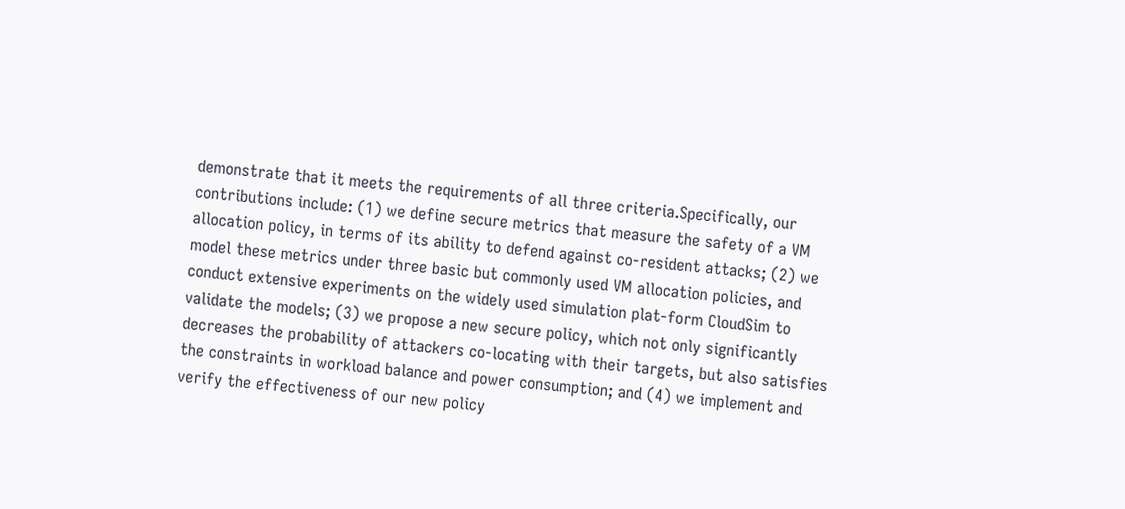demonstrate that it meets the requirements of all three criteria.Specifically, our contributions include: (1) we define secure metrics that measure the safety of a VM allocation policy, in terms of its ability to defend against co-resident attacks; (2) we model these metrics under three basic but commonly used VM allocation policies, and conduct extensive experiments on the widely used simulation plat-form CloudSim to validate the models; (3) we propose a new secure policy, which not only significantly decreases the probability of attackers co-locating with their targets, but also satisfies the constraints in workload balance and power consumption; and (4) we implement and verify the effectiveness of our new policy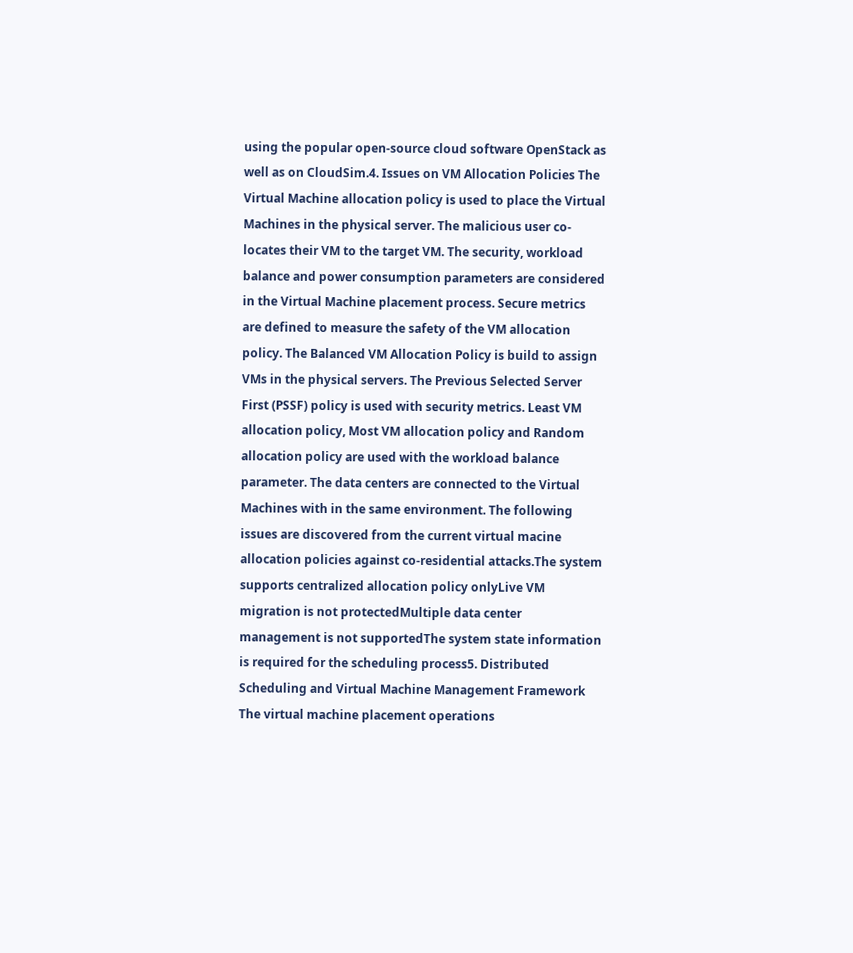using the popular open-source cloud software OpenStack as well as on CloudSim.4. Issues on VM Allocation Policies The Virtual Machine allocation policy is used to place the Virtual Machines in the physical server. The malicious user co-locates their VM to the target VM. The security, workload balance and power consumption parameters are considered in the Virtual Machine placement process. Secure metrics are defined to measure the safety of the VM allocation policy. The Balanced VM Allocation Policy is build to assign VMs in the physical servers. The Previous Selected Server First (PSSF) policy is used with security metrics. Least VM allocation policy, Most VM allocation policy and Random allocation policy are used with the workload balance parameter. The data centers are connected to the Virtual Machines with in the same environment. The following issues are discovered from the current virtual macine allocation policies against co-residential attacks.The system supports centralized allocation policy onlyLive VM migration is not protectedMultiple data center management is not supportedThe system state information is required for the scheduling process5. Distributed Scheduling and Virtual Machine Management Framework The virtual machine placement operations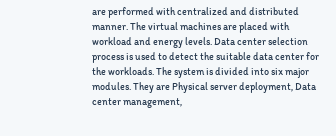are performed with centralized and distributed manner. The virtual machines are placed with workload and energy levels. Data center selection process is used to detect the suitable data center for the workloads. The system is divided into six major modules. They are Physical server deployment, Data center management,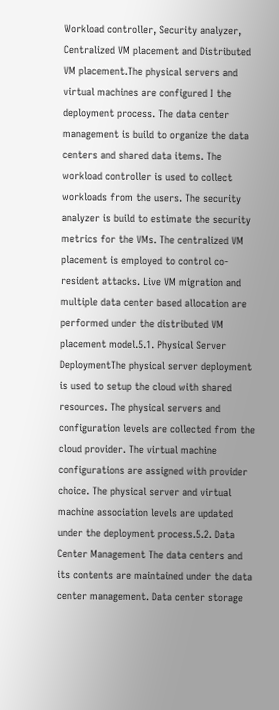Workload controller, Security analyzer, Centralized VM placement and Distributed VM placement.The physical servers and virtual machines are configured I the deployment process. The data center management is build to organize the data centers and shared data items. The workload controller is used to collect workloads from the users. The security analyzer is build to estimate the security metrics for the VMs. The centralized VM placement is employed to control co-resident attacks. Live VM migration and multiple data center based allocation are performed under the distributed VM placement model.5.1. Physical Server DeploymentThe physical server deployment is used to setup the cloud with shared resources. The physical servers and configuration levels are collected from the cloud provider. The virtual machine configurations are assigned with provider choice. The physical server and virtual machine association levels are updated under the deployment process.5.2. Data Center Management The data centers and its contents are maintained under the data center management. Data center storage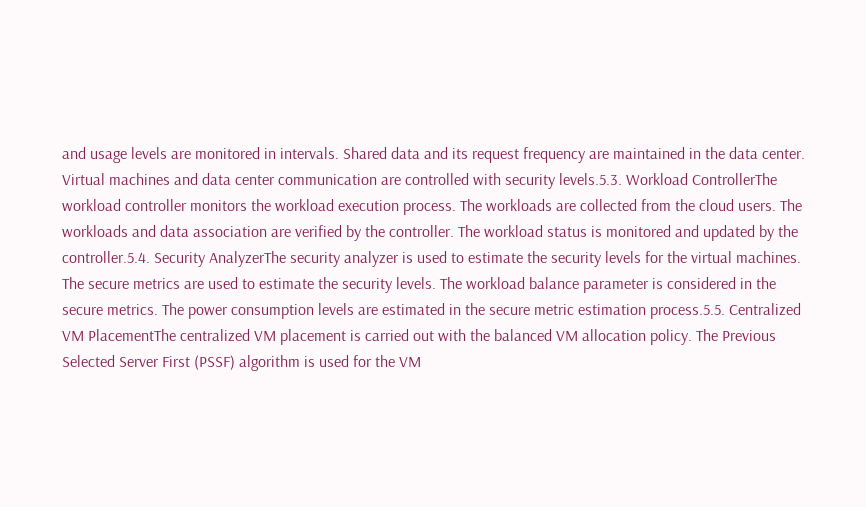and usage levels are monitored in intervals. Shared data and its request frequency are maintained in the data center. Virtual machines and data center communication are controlled with security levels.5.3. Workload ControllerThe workload controller monitors the workload execution process. The workloads are collected from the cloud users. The workloads and data association are verified by the controller. The workload status is monitored and updated by the controller.5.4. Security AnalyzerThe security analyzer is used to estimate the security levels for the virtual machines. The secure metrics are used to estimate the security levels. The workload balance parameter is considered in the secure metrics. The power consumption levels are estimated in the secure metric estimation process.5.5. Centralized VM PlacementThe centralized VM placement is carried out with the balanced VM allocation policy. The Previous Selected Server First (PSSF) algorithm is used for the VM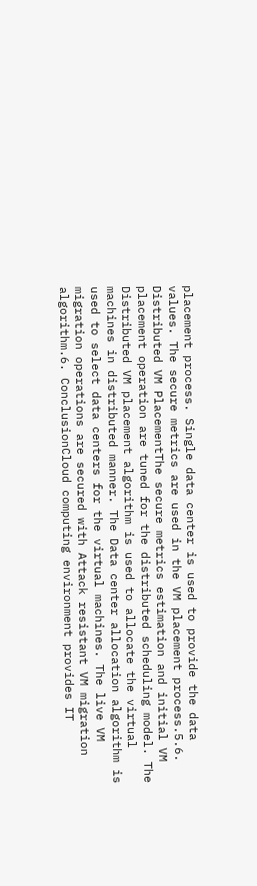placement process. Single data center is used to provide the data values. The secure metrics are used in the VM placement process.5.6. Distributed VM PlacementThe secure metrics estimation and initial VM placement operation are tuned for the distributed scheduling model. The Distributed VM placement algorithm is used to allocate the virtual machines in distributed manner. The Data center allocation algorithm is used to select data centers for the virtual machines. The live VM migration operations are secured with Attack resistant VM migration algorithm.6. ConclusionCloud computing environment provides IT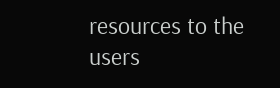resources to the users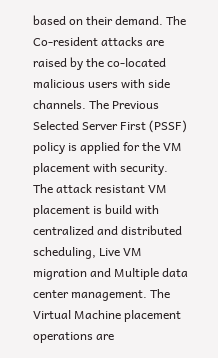based on their demand. The Co-resident attacks are raised by the co-located malicious users with side channels. The Previous Selected Server First (PSSF) policy is applied for the VM placement with security. The attack resistant VM placement is build with centralized and distributed scheduling, Live VM migration and Multiple data center management. The Virtual Machine placement operations are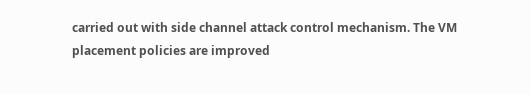carried out with side channel attack control mechanism. The VM placement policies are improved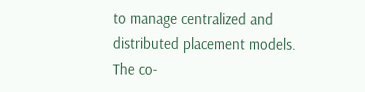to manage centralized and distributed placement models. The co-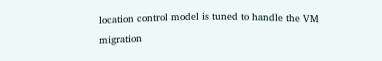location control model is tuned to handle the VM migration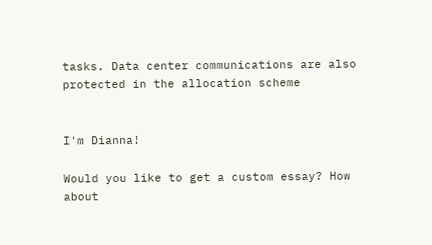tasks. Data center communications are also protected in the allocation scheme


I'm Dianna!

Would you like to get a custom essay? How about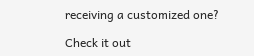receiving a customized one?

Check it out